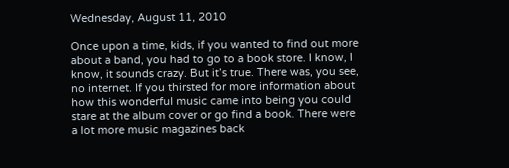Wednesday, August 11, 2010

Once upon a time, kids, if you wanted to find out more about a band, you had to go to a book store. I know, I know, it sounds crazy. But it’s true. There was, you see, no internet. If you thirsted for more information about how this wonderful music came into being you could stare at the album cover or go find a book. There were a lot more music magazines back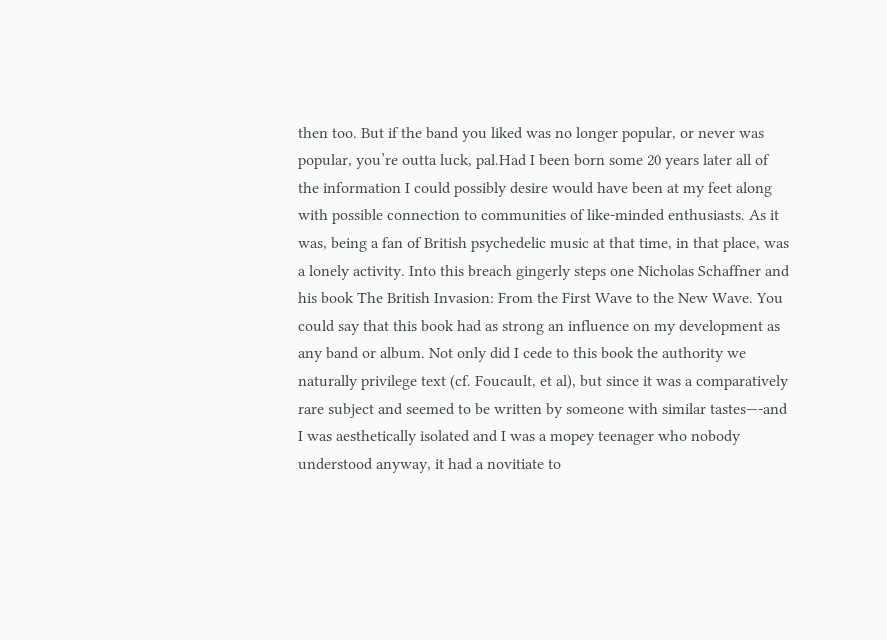then too. But if the band you liked was no longer popular, or never was popular, you’re outta luck, pal.Had I been born some 20 years later all of the information I could possibly desire would have been at my feet along with possible connection to communities of like-minded enthusiasts. As it was, being a fan of British psychedelic music at that time, in that place, was a lonely activity. Into this breach gingerly steps one Nicholas Schaffner and his book The British Invasion: From the First Wave to the New Wave. You could say that this book had as strong an influence on my development as any band or album. Not only did I cede to this book the authority we naturally privilege text (cf. Foucault, et al), but since it was a comparatively rare subject and seemed to be written by someone with similar tastes—-and I was aesthetically isolated and I was a mopey teenager who nobody understood anyway, it had a novitiate to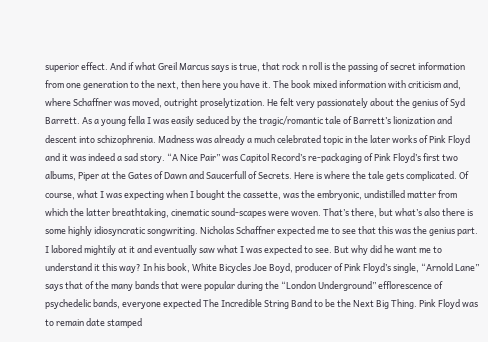superior effect. And if what Greil Marcus says is true, that rock n roll is the passing of secret information from one generation to the next, then here you have it. The book mixed information with criticism and, where Schaffner was moved, outright proselytization. He felt very passionately about the genius of Syd Barrett. As a young fella I was easily seduced by the tragic/romantic tale of Barrett’s lionization and descent into schizophrenia. Madness was already a much celebrated topic in the later works of Pink Floyd and it was indeed a sad story. “A Nice Pair” was Capitol Record’s re-packaging of Pink Floyd’s first two albums, Piper at the Gates of Dawn and Saucerfull of Secrets. Here is where the tale gets complicated. Of course, what I was expecting when I bought the cassette, was the embryonic, undistilled matter from which the latter breathtaking, cinematic sound-scapes were woven. That’s there, but what’s also there is some highly idiosyncratic songwriting. Nicholas Schaffner expected me to see that this was the genius part. I labored mightily at it and eventually saw what I was expected to see. But why did he want me to understand it this way? In his book, White Bicycles Joe Boyd, producer of Pink Floyd’s single, “Arnold Lane” says that of the many bands that were popular during the “London Underground” efflorescence of psychedelic bands, everyone expected The Incredible String Band to be the Next Big Thing. Pink Floyd was to remain date stamped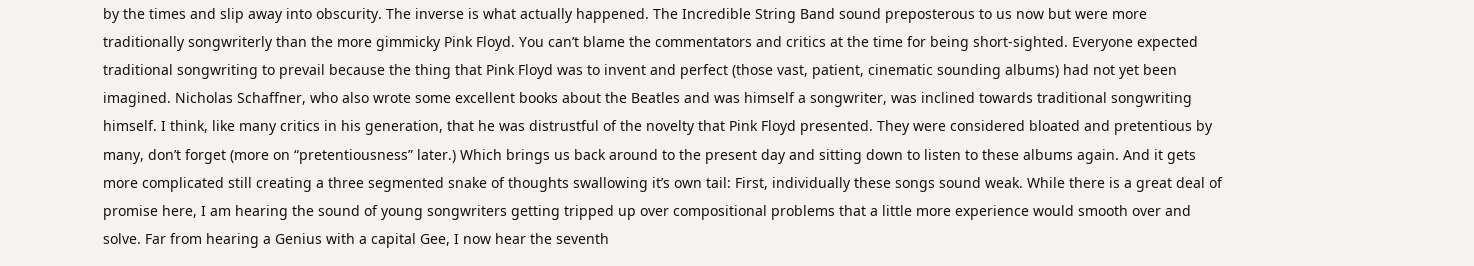by the times and slip away into obscurity. The inverse is what actually happened. The Incredible String Band sound preposterous to us now but were more traditionally songwriterly than the more gimmicky Pink Floyd. You can’t blame the commentators and critics at the time for being short-sighted. Everyone expected traditional songwriting to prevail because the thing that Pink Floyd was to invent and perfect (those vast, patient, cinematic sounding albums) had not yet been imagined. Nicholas Schaffner, who also wrote some excellent books about the Beatles and was himself a songwriter, was inclined towards traditional songwriting himself. I think, like many critics in his generation, that he was distrustful of the novelty that Pink Floyd presented. They were considered bloated and pretentious by many, don’t forget (more on “pretentiousness” later.) Which brings us back around to the present day and sitting down to listen to these albums again. And it gets more complicated still creating a three segmented snake of thoughts swallowing it’s own tail: First, individually these songs sound weak. While there is a great deal of promise here, I am hearing the sound of young songwriters getting tripped up over compositional problems that a little more experience would smooth over and solve. Far from hearing a Genius with a capital Gee, I now hear the seventh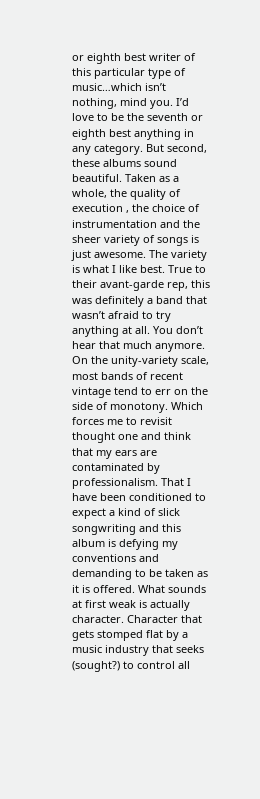or eighth best writer of this particular type of music…which isn’t nothing, mind you. I’d love to be the seventh or eighth best anything in any category. But second, these albums sound beautiful. Taken as a whole, the quality of execution , the choice of instrumentation and the sheer variety of songs is just awesome. The variety is what I like best. True to their avant-garde rep, this was definitely a band that wasn’t afraid to try anything at all. You don’t hear that much anymore. On the unity-variety scale, most bands of recent vintage tend to err on the side of monotony. Which forces me to revisit thought one and think that my ears are contaminated by professionalism. That I have been conditioned to expect a kind of slick songwriting and this album is defying my conventions and demanding to be taken as it is offered. What sounds at first weak is actually character. Character that gets stomped flat by a music industry that seeks (sought?) to control all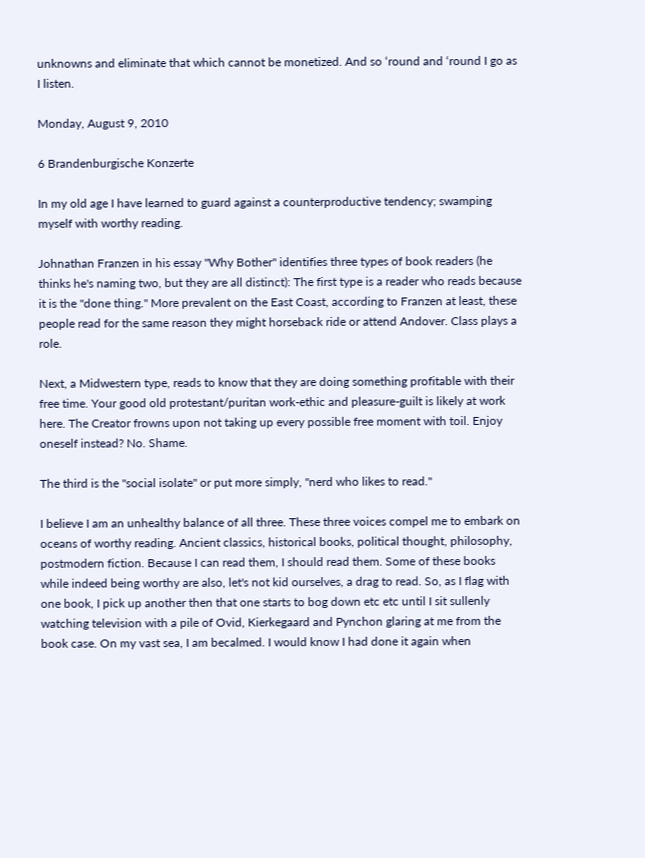unknowns and eliminate that which cannot be monetized. And so ‘round and ‘round I go as I listen.

Monday, August 9, 2010

6 Brandenburgische Konzerte

In my old age I have learned to guard against a counterproductive tendency; swamping myself with worthy reading.

Johnathan Franzen in his essay "Why Bother" identifies three types of book readers (he thinks he's naming two, but they are all distinct): The first type is a reader who reads because it is the "done thing." More prevalent on the East Coast, according to Franzen at least, these people read for the same reason they might horseback ride or attend Andover. Class plays a role.

Next, a Midwestern type, reads to know that they are doing something profitable with their free time. Your good old protestant/puritan work-ethic and pleasure-guilt is likely at work here. The Creator frowns upon not taking up every possible free moment with toil. Enjoy oneself instead? No. Shame.

The third is the "social isolate" or put more simply, "nerd who likes to read."

I believe I am an unhealthy balance of all three. These three voices compel me to embark on oceans of worthy reading. Ancient classics, historical books, political thought, philosophy, postmodern fiction. Because I can read them, I should read them. Some of these books while indeed being worthy are also, let's not kid ourselves, a drag to read. So, as I flag with one book, I pick up another then that one starts to bog down etc etc until I sit sullenly watching television with a pile of Ovid, Kierkegaard and Pynchon glaring at me from the book case. On my vast sea, I am becalmed. I would know I had done it again when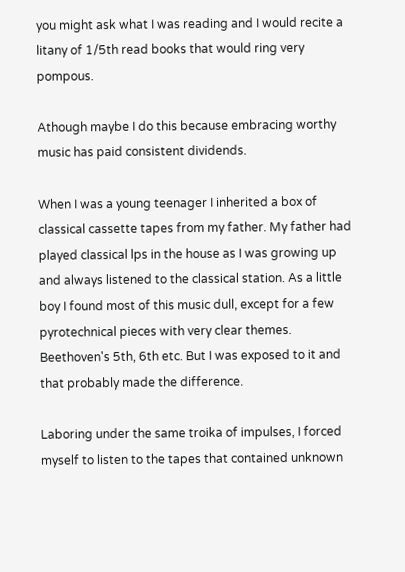you might ask what I was reading and I would recite a litany of 1/5th read books that would ring very pompous.

Athough maybe I do this because embracing worthy music has paid consistent dividends.

When I was a young teenager I inherited a box of classical cassette tapes from my father. My father had played classical lps in the house as I was growing up and always listened to the classical station. As a little boy I found most of this music dull, except for a few pyrotechnical pieces with very clear themes. Beethoven's 5th, 6th etc. But I was exposed to it and that probably made the difference.

Laboring under the same troika of impulses, I forced myself to listen to the tapes that contained unknown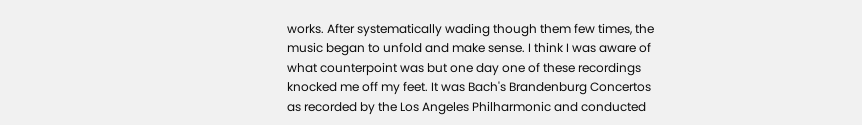works. After systematically wading though them few times, the music began to unfold and make sense. I think I was aware of what counterpoint was but one day one of these recordings knocked me off my feet. It was Bach's Brandenburg Concertos as recorded by the Los Angeles Philharmonic and conducted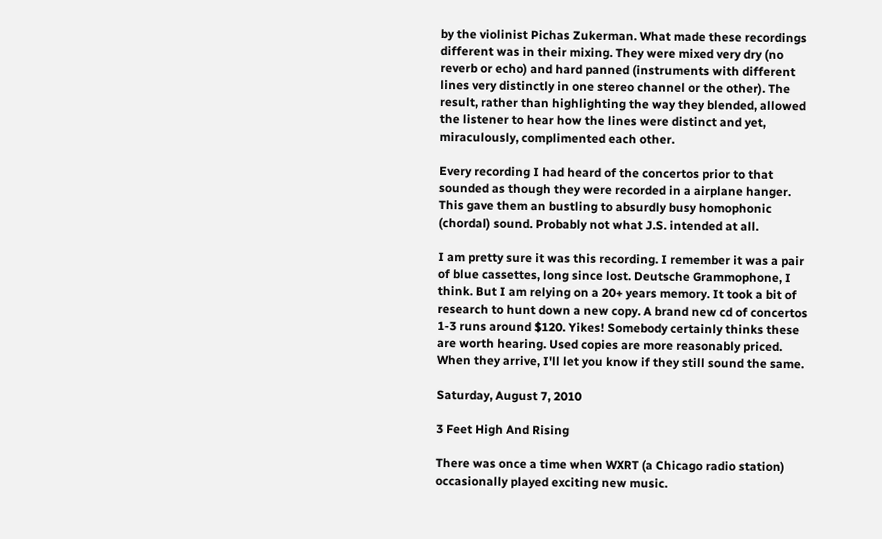by the violinist Pichas Zukerman. What made these recordings different was in their mixing. They were mixed very dry (no reverb or echo) and hard panned (instruments with different lines very distinctly in one stereo channel or the other). The result, rather than highlighting the way they blended, allowed the listener to hear how the lines were distinct and yet, miraculously, complimented each other.

Every recording I had heard of the concertos prior to that sounded as though they were recorded in a airplane hanger. This gave them an bustling to absurdly busy homophonic (chordal) sound. Probably not what J.S. intended at all.

I am pretty sure it was this recording. I remember it was a pair of blue cassettes, long since lost. Deutsche Grammophone, I think. But I am relying on a 20+ years memory. It took a bit of research to hunt down a new copy. A brand new cd of concertos 1-3 runs around $120. Yikes! Somebody certainly thinks these are worth hearing. Used copies are more reasonably priced. When they arrive, I'll let you know if they still sound the same.

Saturday, August 7, 2010

3 Feet High And Rising

There was once a time when WXRT (a Chicago radio station) occasionally played exciting new music.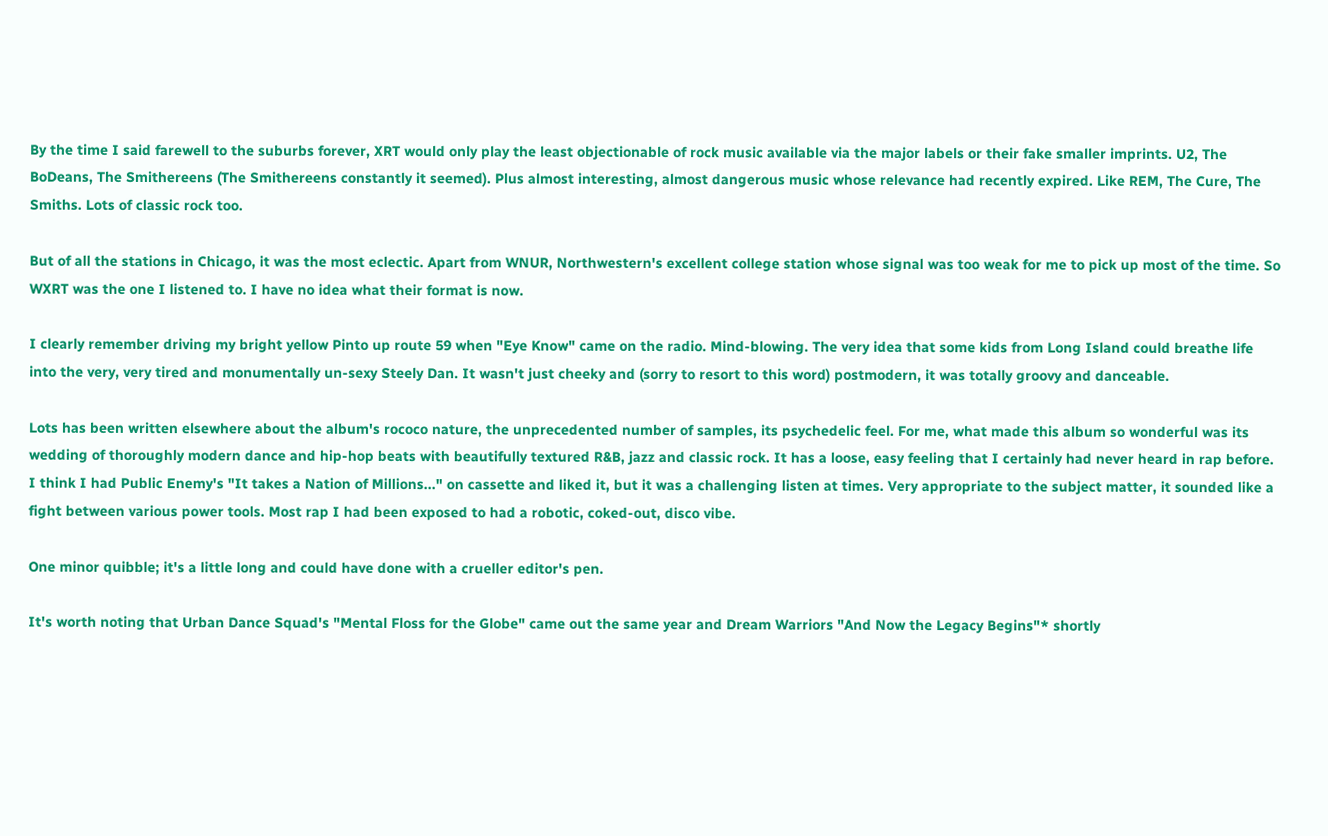By the time I said farewell to the suburbs forever, XRT would only play the least objectionable of rock music available via the major labels or their fake smaller imprints. U2, The BoDeans, The Smithereens (The Smithereens constantly it seemed). Plus almost interesting, almost dangerous music whose relevance had recently expired. Like REM, The Cure, The Smiths. Lots of classic rock too.

But of all the stations in Chicago, it was the most eclectic. Apart from WNUR, Northwestern's excellent college station whose signal was too weak for me to pick up most of the time. So WXRT was the one I listened to. I have no idea what their format is now.

I clearly remember driving my bright yellow Pinto up route 59 when "Eye Know" came on the radio. Mind-blowing. The very idea that some kids from Long Island could breathe life into the very, very tired and monumentally un-sexy Steely Dan. It wasn't just cheeky and (sorry to resort to this word) postmodern, it was totally groovy and danceable.

Lots has been written elsewhere about the album's rococo nature, the unprecedented number of samples, its psychedelic feel. For me, what made this album so wonderful was its wedding of thoroughly modern dance and hip-hop beats with beautifully textured R&B, jazz and classic rock. It has a loose, easy feeling that I certainly had never heard in rap before. I think I had Public Enemy's "It takes a Nation of Millions..." on cassette and liked it, but it was a challenging listen at times. Very appropriate to the subject matter, it sounded like a fight between various power tools. Most rap I had been exposed to had a robotic, coked-out, disco vibe.

One minor quibble; it's a little long and could have done with a crueller editor's pen.

It's worth noting that Urban Dance Squad's "Mental Floss for the Globe" came out the same year and Dream Warriors "And Now the Legacy Begins"* shortly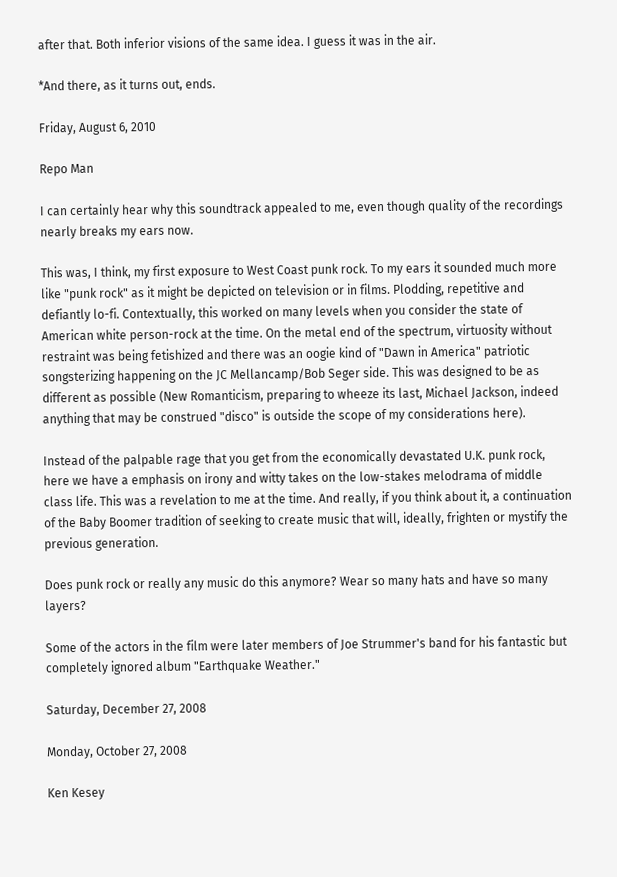after that. Both inferior visions of the same idea. I guess it was in the air.

*And there, as it turns out, ends.

Friday, August 6, 2010

Repo Man

I can certainly hear why this soundtrack appealed to me, even though quality of the recordings nearly breaks my ears now.

This was, I think, my first exposure to West Coast punk rock. To my ears it sounded much more like "punk rock" as it might be depicted on television or in films. Plodding, repetitive and defiantly lo-fi. Contextually, this worked on many levels when you consider the state of American white person-rock at the time. On the metal end of the spectrum, virtuosity without restraint was being fetishized and there was an oogie kind of "Dawn in America" patriotic songsterizing happening on the JC Mellancamp/Bob Seger side. This was designed to be as different as possible (New Romanticism, preparing to wheeze its last, Michael Jackson, indeed anything that may be construed "disco" is outside the scope of my considerations here).

Instead of the palpable rage that you get from the economically devastated U.K. punk rock, here we have a emphasis on irony and witty takes on the low-stakes melodrama of middle class life. This was a revelation to me at the time. And really, if you think about it, a continuation of the Baby Boomer tradition of seeking to create music that will, ideally, frighten or mystify the previous generation.

Does punk rock or really any music do this anymore? Wear so many hats and have so many layers?

Some of the actors in the film were later members of Joe Strummer's band for his fantastic but completely ignored album "Earthquake Weather."

Saturday, December 27, 2008

Monday, October 27, 2008

Ken Kesey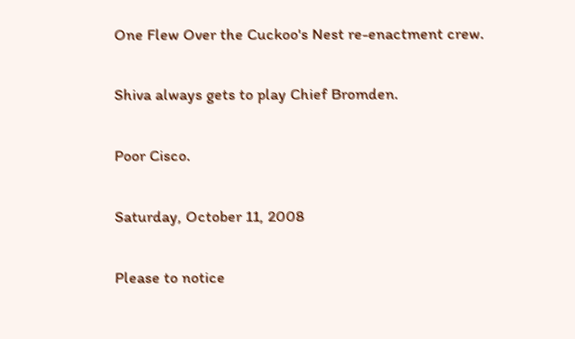One Flew Over the Cuckoo's Nest re-enactment crew.

Shiva always gets to play Chief Bromden.

Poor Cisco.

Saturday, October 11, 2008

Please to notice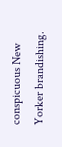conspicuous New Yorker brandishing.